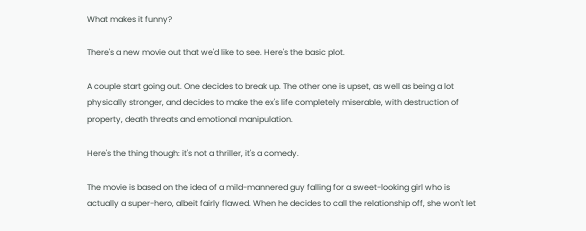What makes it funny?

There's a new movie out that we'd like to see. Here's the basic plot.

A couple start going out. One decides to break up. The other one is upset, as well as being a lot physically stronger, and decides to make the ex's life completely miserable, with destruction of property, death threats and emotional manipulation.

Here's the thing though: it's not a thriller, it's a comedy.

The movie is based on the idea of a mild-mannered guy falling for a sweet-looking girl who is actually a super-hero, albeit fairly flawed. When he decides to call the relationship off, she won't let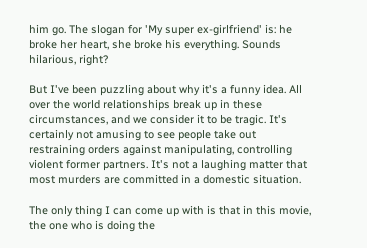him go. The slogan for 'My super ex-girlfriend' is: he broke her heart, she broke his everything. Sounds hilarious, right?

But I've been puzzling about why it's a funny idea. All over the world relationships break up in these circumstances, and we consider it to be tragic. It's certainly not amusing to see people take out restraining orders against manipulating, controlling violent former partners. It's not a laughing matter that most murders are committed in a domestic situation.

The only thing I can come up with is that in this movie, the one who is doing the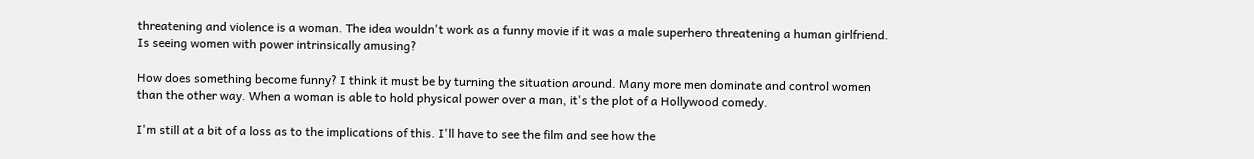threatening and violence is a woman. The idea wouldn't work as a funny movie if it was a male superhero threatening a human girlfriend. Is seeing women with power intrinsically amusing?

How does something become funny? I think it must be by turning the situation around. Many more men dominate and control women than the other way. When a woman is able to hold physical power over a man, it's the plot of a Hollywood comedy.

I'm still at a bit of a loss as to the implications of this. I'll have to see the film and see how the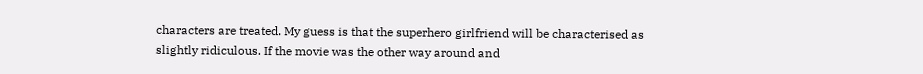characters are treated. My guess is that the superhero girlfriend will be characterised as slightly ridiculous. If the movie was the other way around and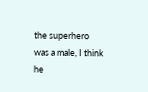the superhero was a male, I think he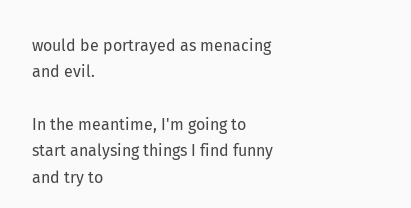would be portrayed as menacing and evil.

In the meantime, I'm going to start analysing things I find funny and try to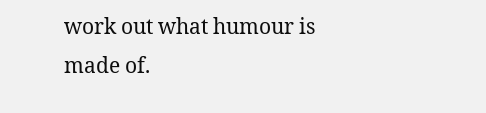work out what humour is made of.